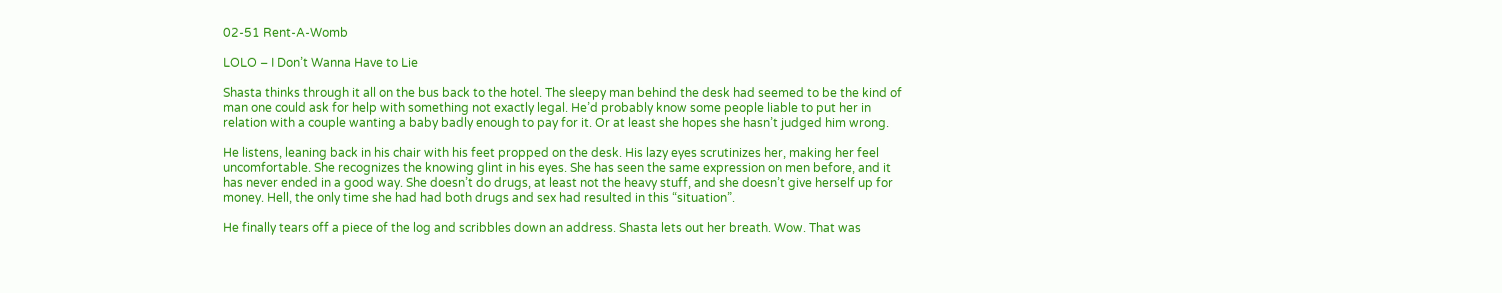02-51 Rent-A-Womb

LOLO – I Don’t Wanna Have to Lie

Shasta thinks through it all on the bus back to the hotel. The sleepy man behind the desk had seemed to be the kind of man one could ask for help with something not exactly legal. He’d probably know some people liable to put her in relation with a couple wanting a baby badly enough to pay for it. Or at least she hopes she hasn’t judged him wrong.

He listens, leaning back in his chair with his feet propped on the desk. His lazy eyes scrutinizes her, making her feel uncomfortable. She recognizes the knowing glint in his eyes. She has seen the same expression on men before, and it has never ended in a good way. She doesn’t do drugs, at least not the heavy stuff, and she doesn’t give herself up for money. Hell, the only time she had had both drugs and sex had resulted in this “situation”.

He finally tears off a piece of the log and scribbles down an address. Shasta lets out her breath. Wow. That was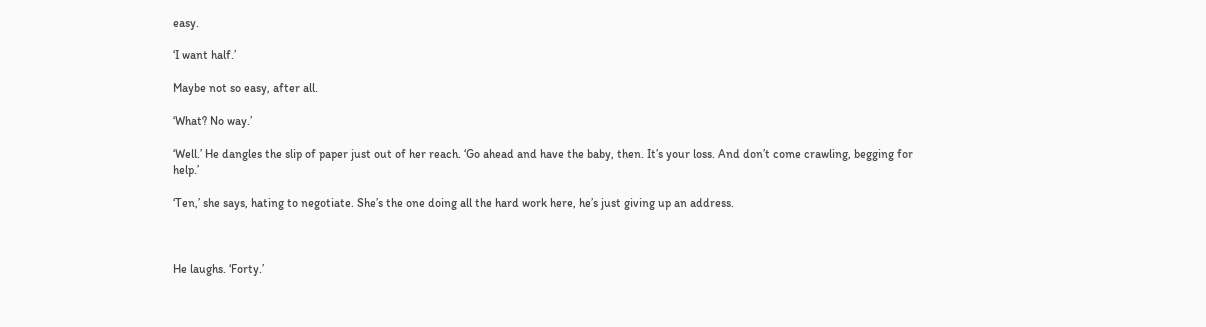easy.

‘I want half.’

Maybe not so easy, after all.

‘What? No way.’

‘Well.’ He dangles the slip of paper just out of her reach. ‘Go ahead and have the baby, then. It’s your loss. And don’t come crawling, begging for help.’

‘Ten,’ she says, hating to negotiate. She’s the one doing all the hard work here, he’s just giving up an address.



He laughs. ‘Forty.’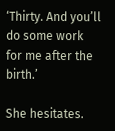‘Thirty. And you’ll do some work for me after the birth.’

She hesitates.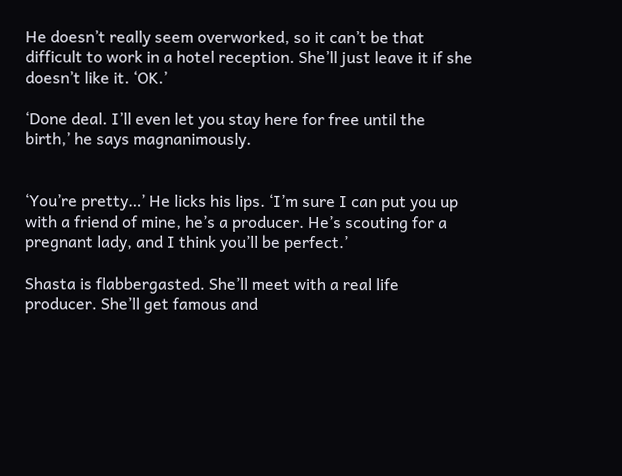He doesn’t really seem overworked, so it can’t be that difficult to work in a hotel reception. She’ll just leave it if she doesn’t like it. ‘OK.’

‘Done deal. I’ll even let you stay here for free until the birth,’ he says magnanimously.


‘You’re pretty…’ He licks his lips. ‘I’m sure I can put you up with a friend of mine, he’s a producer. He’s scouting for a pregnant lady, and I think you’ll be perfect.’

Shasta is flabbergasted. She’ll meet with a real life producer. She’ll get famous and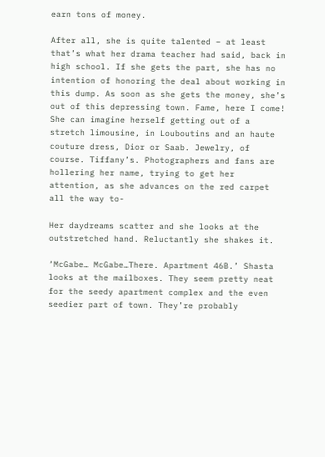earn tons of money.

After all, she is quite talented – at least that’s what her drama teacher had said, back in high school. If she gets the part, she has no intention of honoring the deal about working in this dump. As soon as she gets the money, she’s out of this depressing town. Fame, here I come! She can imagine herself getting out of a stretch limousine, in Louboutins and an haute couture dress, Dior or Saab. Jewelry, of course. Tiffany’s. Photographers and fans are hollering her name, trying to get her attention, as she advances on the red carpet all the way to-

Her daydreams scatter and she looks at the outstretched hand. Reluctantly she shakes it.

‘McGabe… McGabe…There. Apartment 46B.’ Shasta looks at the mailboxes. They seem pretty neat for the seedy apartment complex and the even seedier part of town. They’re probably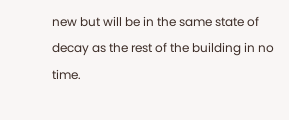new but will be in the same state of decay as the rest of the building in no time.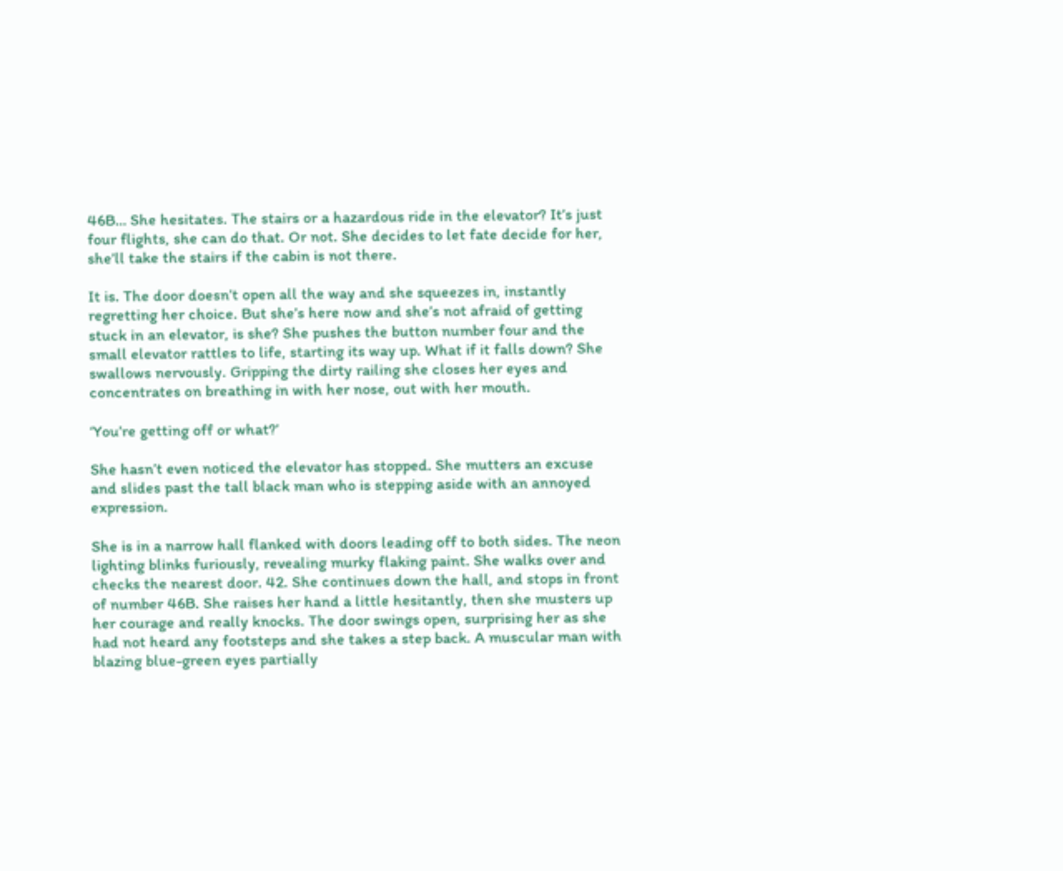46B… She hesitates. The stairs or a hazardous ride in the elevator? It’s just four flights, she can do that. Or not. She decides to let fate decide for her, she’ll take the stairs if the cabin is not there.

It is. The door doesn’t open all the way and she squeezes in, instantly regretting her choice. But she’s here now and she’s not afraid of getting stuck in an elevator, is she? She pushes the button number four and the small elevator rattles to life, starting its way up. What if it falls down? She swallows nervously. Gripping the dirty railing she closes her eyes and concentrates on breathing in with her nose, out with her mouth.

‘You’re getting off or what?’

She hasn’t even noticed the elevator has stopped. She mutters an excuse and slides past the tall black man who is stepping aside with an annoyed expression.

She is in a narrow hall flanked with doors leading off to both sides. The neon lighting blinks furiously, revealing murky flaking paint. She walks over and checks the nearest door. 42. She continues down the hall, and stops in front of number 46B. She raises her hand a little hesitantly, then she musters up her courage and really knocks. The door swings open, surprising her as she had not heard any footsteps and she takes a step back. A muscular man with blazing blue-green eyes partially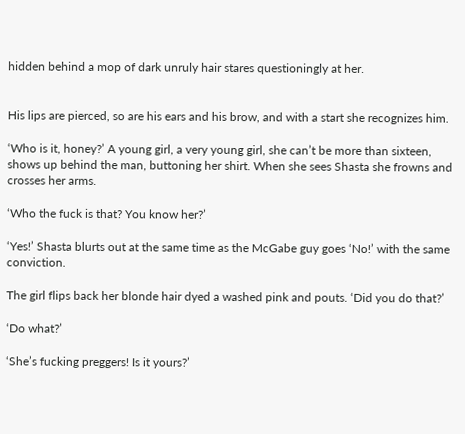hidden behind a mop of dark unruly hair stares questioningly at her.


His lips are pierced, so are his ears and his brow, and with a start she recognizes him.

‘Who is it, honey?’ A young girl, a very young girl, she can’t be more than sixteen, shows up behind the man, buttoning her shirt. When she sees Shasta she frowns and crosses her arms.

‘Who the fuck is that? You know her?’

‘Yes!’ Shasta blurts out at the same time as the McGabe guy goes ‘No!’ with the same conviction.

The girl flips back her blonde hair dyed a washed pink and pouts. ‘Did you do that?’

‘Do what?’

‘She’s fucking preggers! Is it yours?’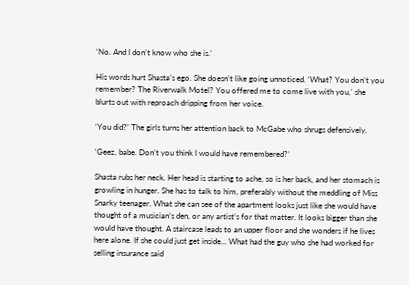‘No. And I don’t know who she is.’

His words hurt Shasta’s ego. She doesn’t like going unnoticed. ‘What? You don’t you remember? The Riverwalk Motel? You offered me to come live with you,’ she blurts out with reproach dripping from her voice.

‘You did?’ The girls turns her attention back to McGabe who shrugs defensively.

‘Geez, babe. Don’t you think I would have remembered?’

Shasta rubs her neck. Her head is starting to ache, so is her back, and her stomach is growling in hunger. She has to talk to him, preferably without the meddling of Miss Snarky teenager. What she can see of the apartment looks just like she would have thought of a musician’s den, or any artist’s for that matter. It looks bigger than she would have thought. A staircase leads to an upper floor and she wonders if he lives here alone. If she could just get inside… What had the guy who she had worked for selling insurance said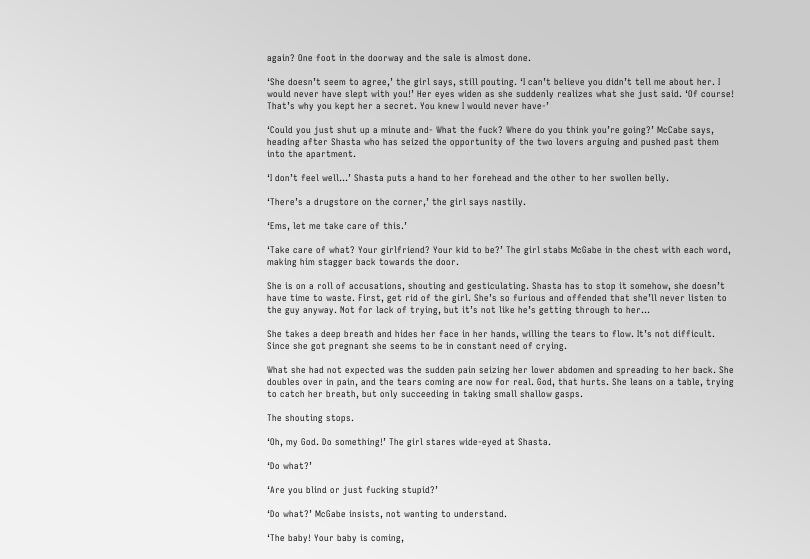again? One foot in the doorway and the sale is almost done.

‘She doesn’t seem to agree,’ the girl says, still pouting. ‘I can’t believe you didn’t tell me about her. I would never have slept with you!’ Her eyes widen as she suddenly realizes what she just said. ‘Of course! That’s why you kept her a secret. You knew I would never have-’

‘Could you just shut up a minute and- What the fuck? Where do you think you’re going?’ McCabe says, heading after Shasta who has seized the opportunity of the two lovers arguing and pushed past them into the apartment.

‘I don’t feel well…’ Shasta puts a hand to her forehead and the other to her swollen belly.

‘There’s a drugstore on the corner,’ the girl says nastily.

‘Ems, let me take care of this.’

‘Take care of what? Your girlfriend? Your kid to be?’ The girl stabs McGabe in the chest with each word, making him stagger back towards the door.

She is on a roll of accusations, shouting and gesticulating. Shasta has to stop it somehow, she doesn’t have time to waste. First, get rid of the girl. She’s so furious and offended that she’ll never listen to the guy anyway. Not for lack of trying, but it’s not like he’s getting through to her…

She takes a deep breath and hides her face in her hands, willing the tears to flow. It’s not difficult. Since she got pregnant she seems to be in constant need of crying.

What she had not expected was the sudden pain seizing her lower abdomen and spreading to her back. She doubles over in pain, and the tears coming are now for real. God, that hurts. She leans on a table, trying to catch her breath, but only succeeding in taking small shallow gasps.

The shouting stops.

‘Oh, my God. Do something!’ The girl stares wide-eyed at Shasta.

‘Do what?’

‘Are you blind or just fucking stupid?’

‘Do what?’ McGabe insists, not wanting to understand.

‘The baby! Your baby is coming,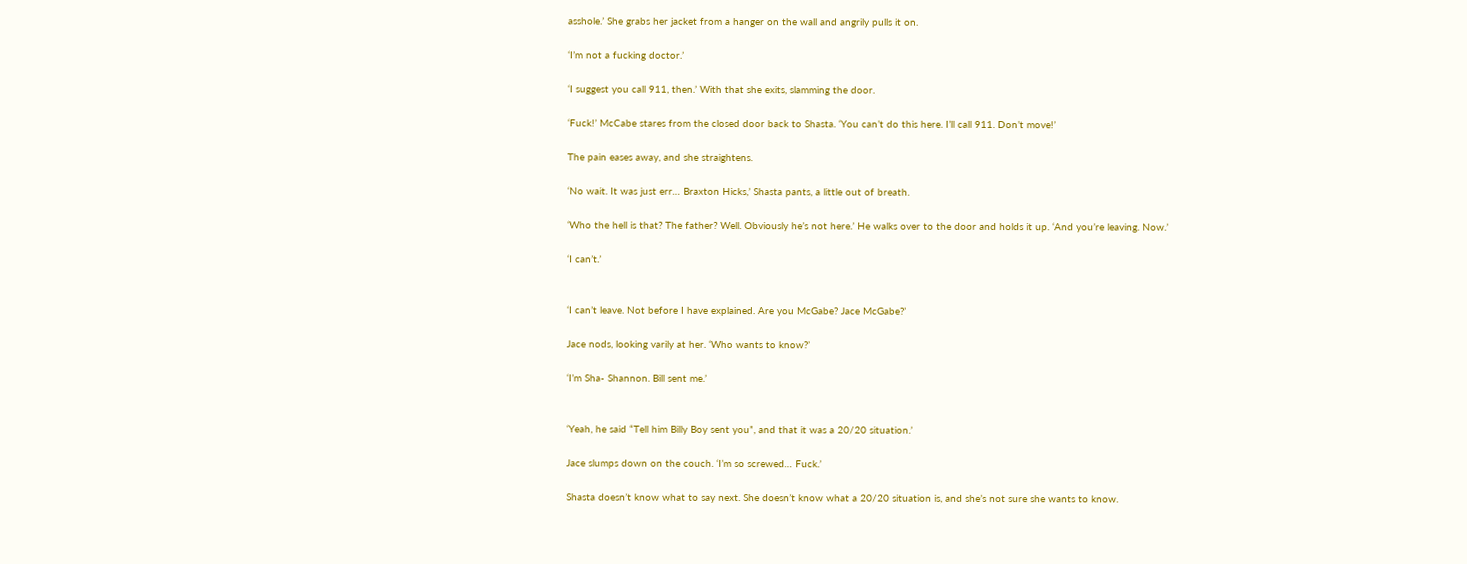asshole.’ She grabs her jacket from a hanger on the wall and angrily pulls it on.

‘I’m not a fucking doctor.’

‘I suggest you call 911, then.’ With that she exits, slamming the door.

‘Fuck!’ McCabe stares from the closed door back to Shasta. ‘You can’t do this here. I’ll call 911. Don’t move!’

The pain eases away, and she straightens.

‘No wait. It was just err… Braxton Hicks,’ Shasta pants, a little out of breath.

‘Who the hell is that? The father? Well. Obviously he’s not here.’ He walks over to the door and holds it up. ‘And you’re leaving. Now.’

‘I can’t.’


‘I can’t leave. Not before I have explained. Are you McGabe? Jace McGabe?’

Jace nods, looking varily at her. ‘Who wants to know?’

‘I’m Sha- Shannon. Bill sent me.’


‘Yeah, he said “Tell him Billy Boy sent you”, and that it was a 20/20 situation.’

Jace slumps down on the couch. ‘I’m so screwed… Fuck.’

Shasta doesn’t know what to say next. She doesn’t know what a 20/20 situation is, and she’s not sure she wants to know.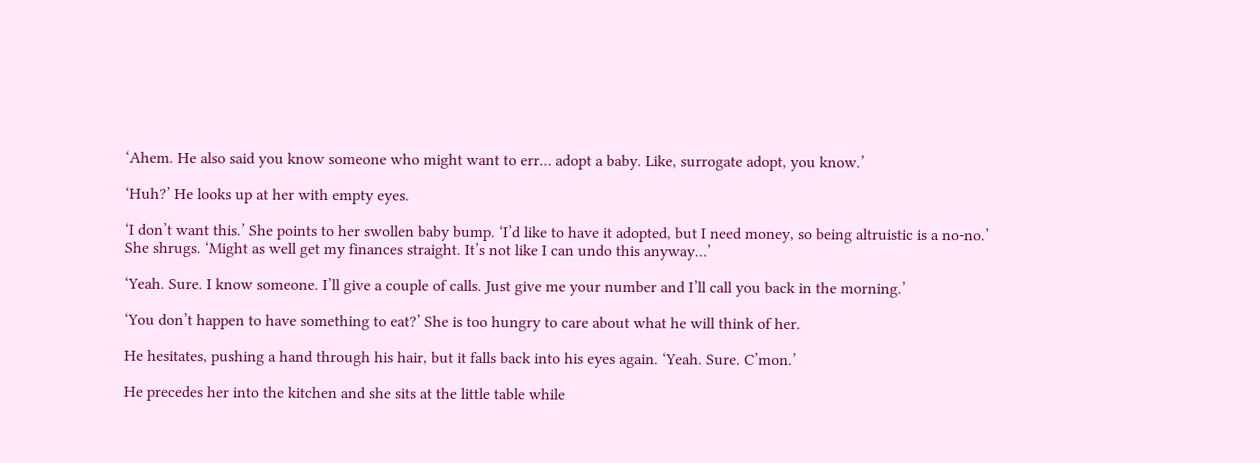‘Ahem. He also said you know someone who might want to err… adopt a baby. Like, surrogate adopt, you know.’

‘Huh?’ He looks up at her with empty eyes.

‘I don’t want this.’ She points to her swollen baby bump. ‘I’d like to have it adopted, but I need money, so being altruistic is a no-no.’ She shrugs. ‘Might as well get my finances straight. It’s not like I can undo this anyway…’

‘Yeah. Sure. I know someone. I’ll give a couple of calls. Just give me your number and I’ll call you back in the morning.’

‘You don’t happen to have something to eat?’ She is too hungry to care about what he will think of her.

He hesitates, pushing a hand through his hair, but it falls back into his eyes again. ‘Yeah. Sure. C’mon.’

He precedes her into the kitchen and she sits at the little table while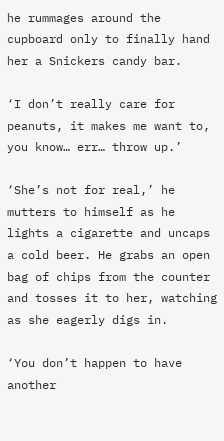he rummages around the cupboard only to finally hand her a Snickers candy bar.

‘I don’t really care for peanuts, it makes me want to, you know… err… throw up.’

‘She’s not for real,’ he mutters to himself as he lights a cigarette and uncaps a cold beer. He grabs an open bag of chips from the counter and tosses it to her, watching as she eagerly digs in.

‘You don’t happen to have another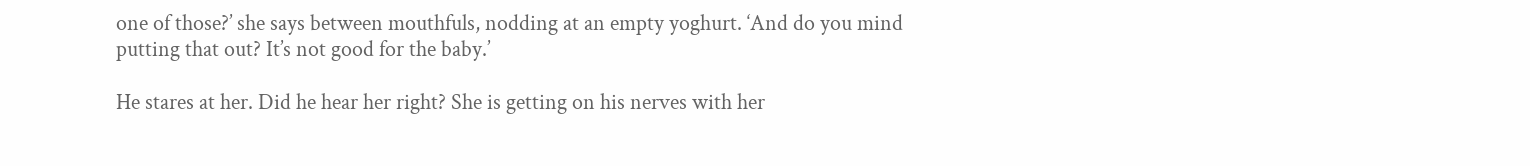one of those?’ she says between mouthfuls, nodding at an empty yoghurt. ‘And do you mind putting that out? It’s not good for the baby.’

He stares at her. Did he hear her right? She is getting on his nerves with her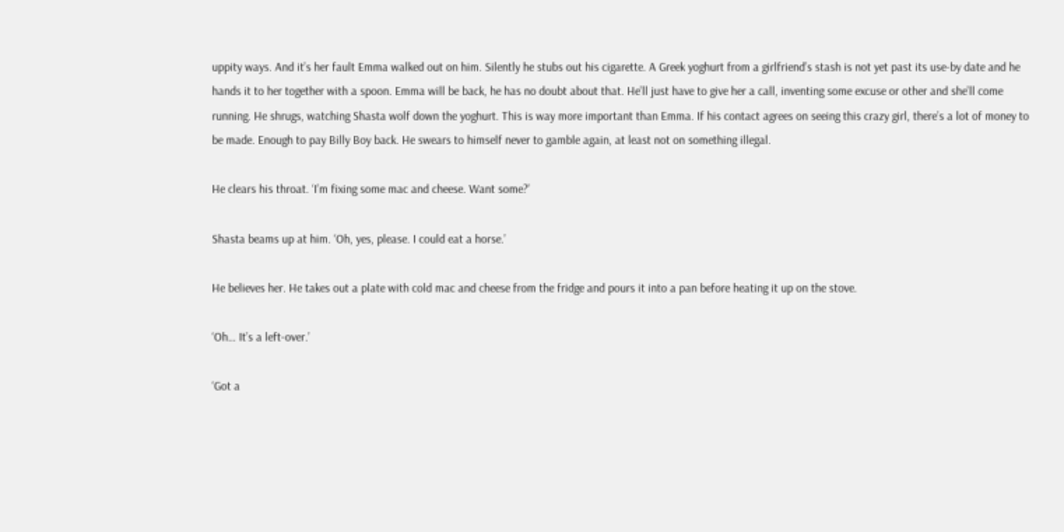uppity ways. And it’s her fault Emma walked out on him. Silently he stubs out his cigarette. A Greek yoghurt from a girlfriend’s stash is not yet past its use-by date and he hands it to her together with a spoon. Emma will be back, he has no doubt about that. He’ll just have to give her a call, inventing some excuse or other and she’ll come running. He shrugs, watching Shasta wolf down the yoghurt. This is way more important than Emma. If his contact agrees on seeing this crazy girl, there’s a lot of money to be made. Enough to pay Billy Boy back. He swears to himself never to gamble again, at least not on something illegal.

He clears his throat. ‘I’m fixing some mac and cheese. Want some?’

Shasta beams up at him. ‘Oh, yes, please. I could eat a horse.’

He believes her. He takes out a plate with cold mac and cheese from the fridge and pours it into a pan before heating it up on the stove.

‘Oh… It’s a left-over.’

‘Got a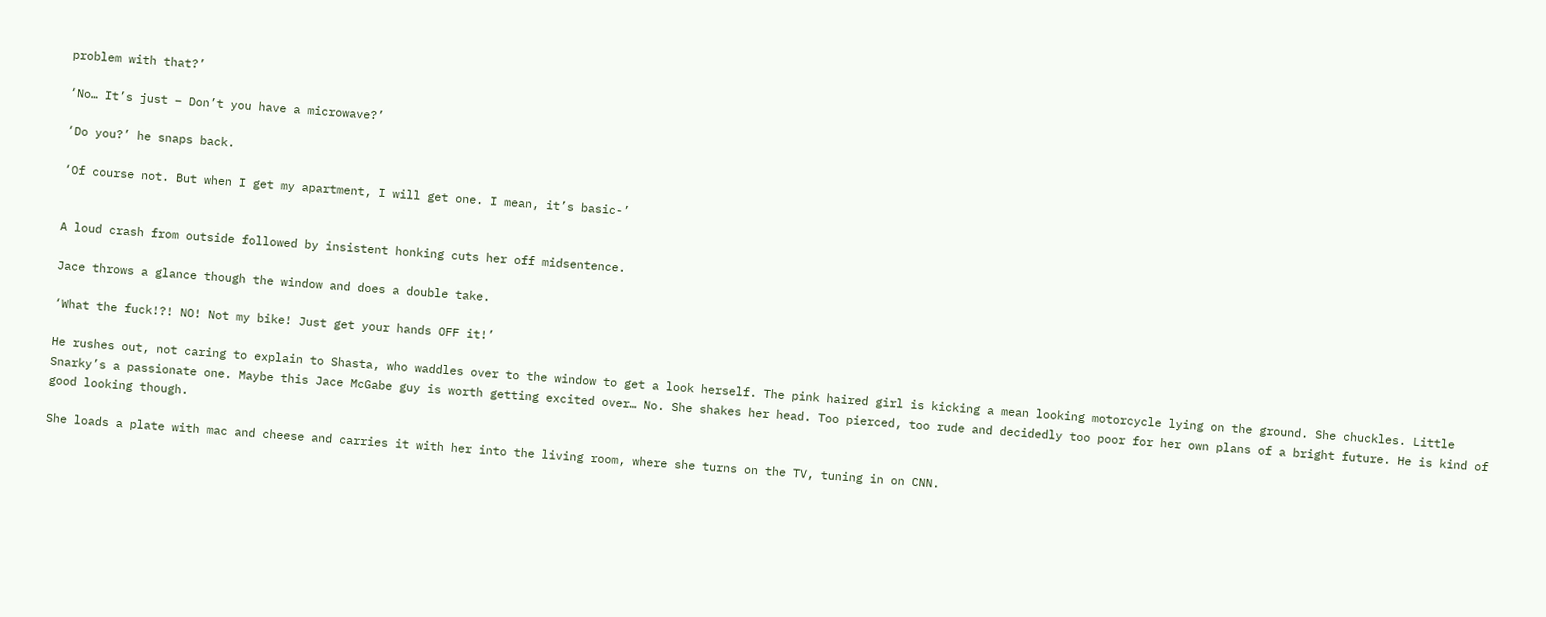problem with that?’

‘No… It’s just – Don’t you have a microwave?’

‘Do you?’ he snaps back.

‘Of course not. But when I get my apartment, I will get one. I mean, it’s basic-’


A loud crash from outside followed by insistent honking cuts her off midsentence.

Jace throws a glance though the window and does a double take.

‘What the fuck!?! NO! Not my bike! Just get your hands OFF it!’

He rushes out, not caring to explain to Shasta, who waddles over to the window to get a look herself. The pink haired girl is kicking a mean looking motorcycle lying on the ground. She chuckles. Little Snarky’s a passionate one. Maybe this Jace McGabe guy is worth getting excited over… No. She shakes her head. Too pierced, too rude and decidedly too poor for her own plans of a bright future. He is kind of good looking though.

She loads a plate with mac and cheese and carries it with her into the living room, where she turns on the TV, tuning in on CNN.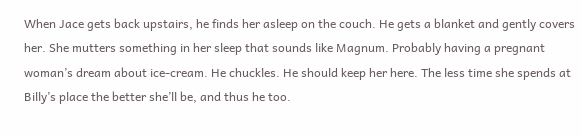When Jace gets back upstairs, he finds her asleep on the couch. He gets a blanket and gently covers her. She mutters something in her sleep that sounds like Magnum. Probably having a pregnant woman’s dream about ice-cream. He chuckles. He should keep her here. The less time she spends at Billy’s place the better she’ll be, and thus he too.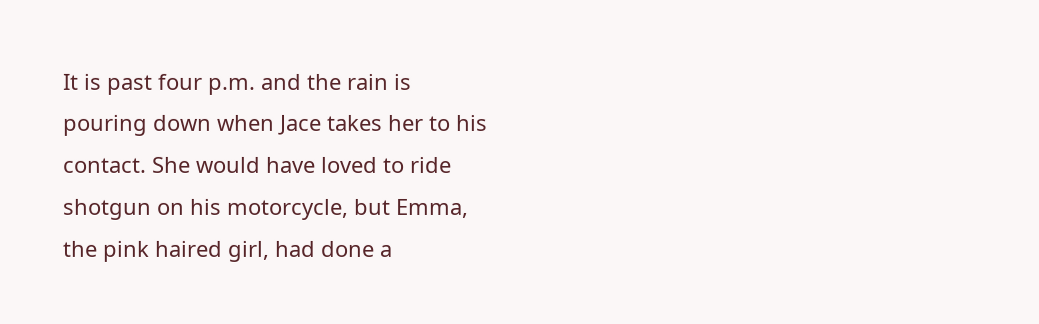It is past four p.m. and the rain is pouring down when Jace takes her to his contact. She would have loved to ride shotgun on his motorcycle, but Emma, the pink haired girl, had done a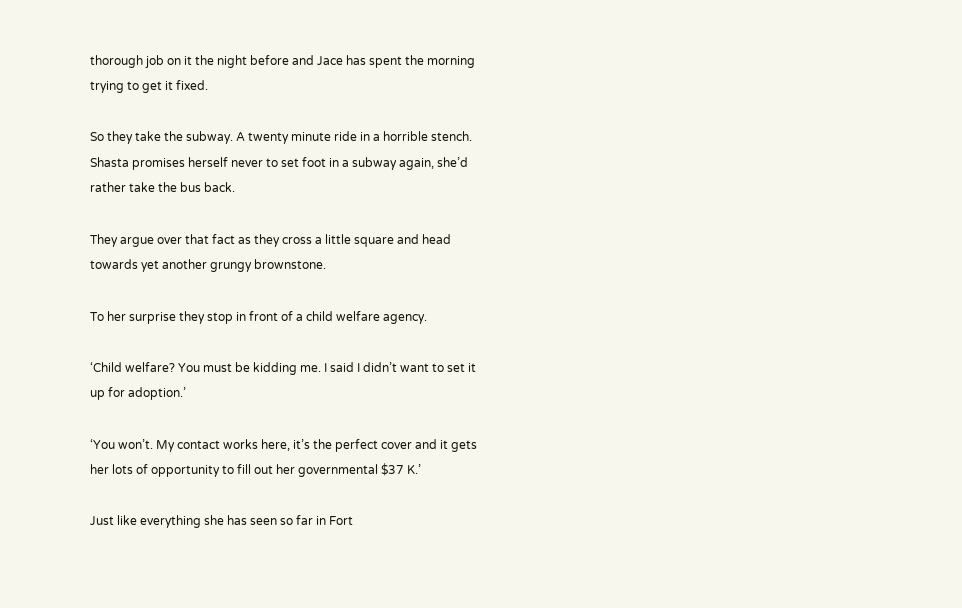thorough job on it the night before and Jace has spent the morning trying to get it fixed.

So they take the subway. A twenty minute ride in a horrible stench. Shasta promises herself never to set foot in a subway again, she’d rather take the bus back.

They argue over that fact as they cross a little square and head towards yet another grungy brownstone.

To her surprise they stop in front of a child welfare agency.

‘Child welfare? You must be kidding me. I said I didn’t want to set it up for adoption.’

‘You won’t. My contact works here, it’s the perfect cover and it gets her lots of opportunity to fill out her governmental $37 K.’

Just like everything she has seen so far in Fort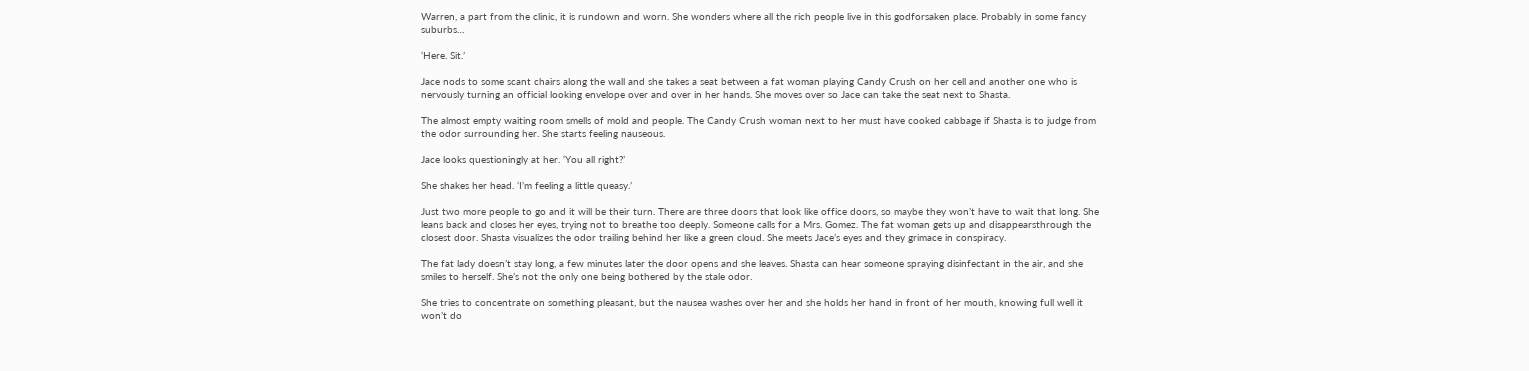Warren, a part from the clinic, it is rundown and worn. She wonders where all the rich people live in this godforsaken place. Probably in some fancy suburbs…

‘Here. Sit.’

Jace nods to some scant chairs along the wall and she takes a seat between a fat woman playing Candy Crush on her cell and another one who is nervously turning an official looking envelope over and over in her hands. She moves over so Jace can take the seat next to Shasta.

The almost empty waiting room smells of mold and people. The Candy Crush woman next to her must have cooked cabbage if Shasta is to judge from the odor surrounding her. She starts feeling nauseous.

Jace looks questioningly at her. ‘You all right?’

She shakes her head. ‘I’m feeling a little queasy.’

Just two more people to go and it will be their turn. There are three doors that look like office doors, so maybe they won’t have to wait that long. She leans back and closes her eyes, trying not to breathe too deeply. Someone calls for a Mrs. Gomez. The fat woman gets up and disappearsthrough the closest door. Shasta visualizes the odor trailing behind her like a green cloud. She meets Jace’s eyes and they grimace in conspiracy.

The fat lady doesn’t stay long, a few minutes later the door opens and she leaves. Shasta can hear someone spraying disinfectant in the air, and she smiles to herself. She’s not the only one being bothered by the stale odor.

She tries to concentrate on something pleasant, but the nausea washes over her and she holds her hand in front of her mouth, knowing full well it won’t do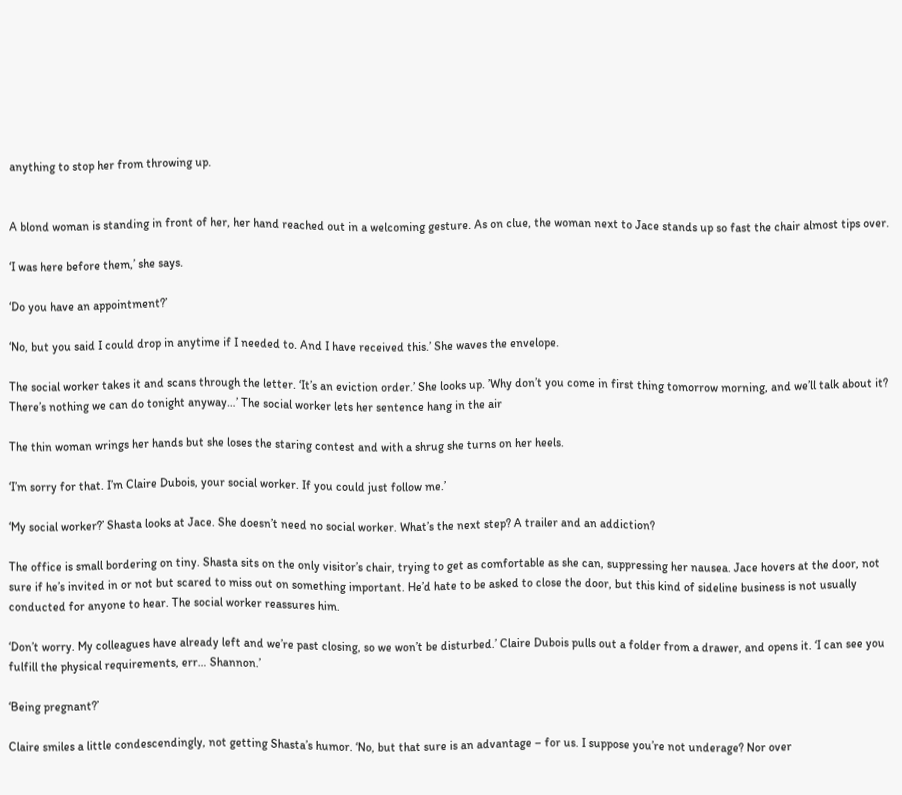anything to stop her from throwing up.


A blond woman is standing in front of her, her hand reached out in a welcoming gesture. As on clue, the woman next to Jace stands up so fast the chair almost tips over.

‘I was here before them,’ she says.

‘Do you have an appointment?’

‘No, but you said I could drop in anytime if I needed to. And I have received this.’ She waves the envelope.

The social worker takes it and scans through the letter. ‘It’s an eviction order.’ She looks up. ’Why don’t you come in first thing tomorrow morning, and we’ll talk about it? There’s nothing we can do tonight anyway…’ The social worker lets her sentence hang in the air

The thin woman wrings her hands but she loses the staring contest and with a shrug she turns on her heels.

‘I’m sorry for that. I’m Claire Dubois, your social worker. If you could just follow me.’

‘My social worker?’ Shasta looks at Jace. She doesn’t need no social worker. What’s the next step? A trailer and an addiction?

The office is small bordering on tiny. Shasta sits on the only visitor’s chair, trying to get as comfortable as she can, suppressing her nausea. Jace hovers at the door, not sure if he’s invited in or not but scared to miss out on something important. He’d hate to be asked to close the door, but this kind of sideline business is not usually conducted for anyone to hear. The social worker reassures him.

‘Don’t worry. My colleagues have already left and we’re past closing, so we won’t be disturbed.’ Claire Dubois pulls out a folder from a drawer, and opens it. ‘I can see you fulfill the physical requirements, err… Shannon.’

‘Being pregnant?’

Claire smiles a little condescendingly, not getting Shasta’s humor. ‘No, but that sure is an advantage – for us. I suppose you’re not underage? Nor over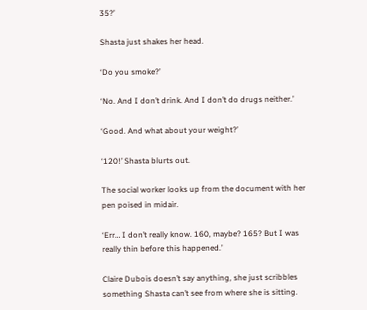35?’

Shasta just shakes her head.

‘Do you smoke?’

‘No. And I don’t drink. And I don’t do drugs neither.’

‘Good. And what about your weight?’

‘120!’ Shasta blurts out.

The social worker looks up from the document with her pen poised in midair.

‘Err… I don’t really know. 160, maybe? 165? But I was really thin before this happened.’

Claire Dubois doesn’t say anything, she just scribbles something Shasta can’t see from where she is sitting.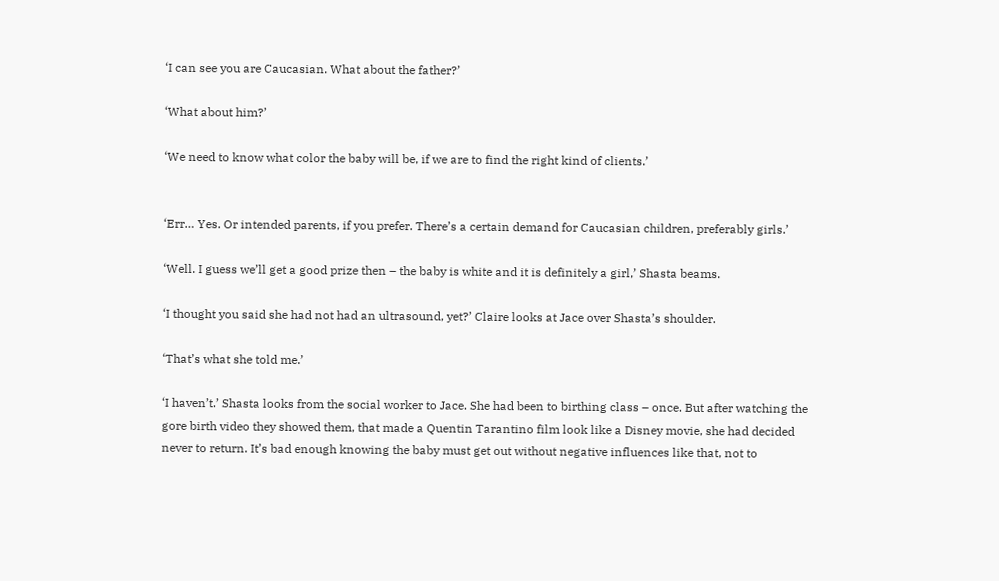‘I can see you are Caucasian. What about the father?’

‘What about him?’

‘We need to know what color the baby will be, if we are to find the right kind of clients.’


‘Err… Yes. Or intended parents, if you prefer. There’s a certain demand for Caucasian children, preferably girls.’

‘Well. I guess we’ll get a good prize then – the baby is white and it is definitely a girl,’ Shasta beams.

‘I thought you said she had not had an ultrasound, yet?’ Claire looks at Jace over Shasta’s shoulder.

‘That’s what she told me.’

‘I haven’t.’ Shasta looks from the social worker to Jace. She had been to birthing class – once. But after watching the gore birth video they showed them, that made a Quentin Tarantino film look like a Disney movie, she had decided never to return. It’s bad enough knowing the baby must get out without negative influences like that, not to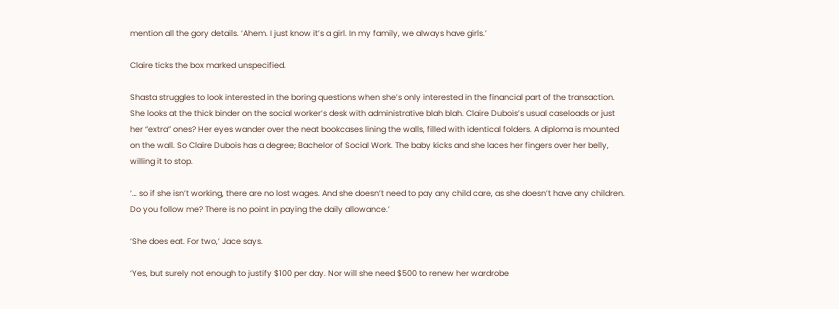mention all the gory details. ‘Ahem. I just know it’s a girl. In my family, we always have girls.’

Claire ticks the box marked unspecified.

Shasta struggles to look interested in the boring questions when she’s only interested in the financial part of the transaction. She looks at the thick binder on the social worker’s desk with administrative blah blah. Claire Dubois’s usual caseloads or just her “extra” ones? Her eyes wander over the neat bookcases lining the walls, filled with identical folders. A diploma is mounted on the wall. So Claire Dubois has a degree; Bachelor of Social Work. The baby kicks and she laces her fingers over her belly, willing it to stop.

‘… so if she isn’t working, there are no lost wages. And she doesn’t need to pay any child care, as she doesn’t have any children. Do you follow me? There is no point in paying the daily allowance.’

‘She does eat. For two,’ Jace says.

‘Yes, but surely not enough to justify $100 per day. Nor will she need $500 to renew her wardrobe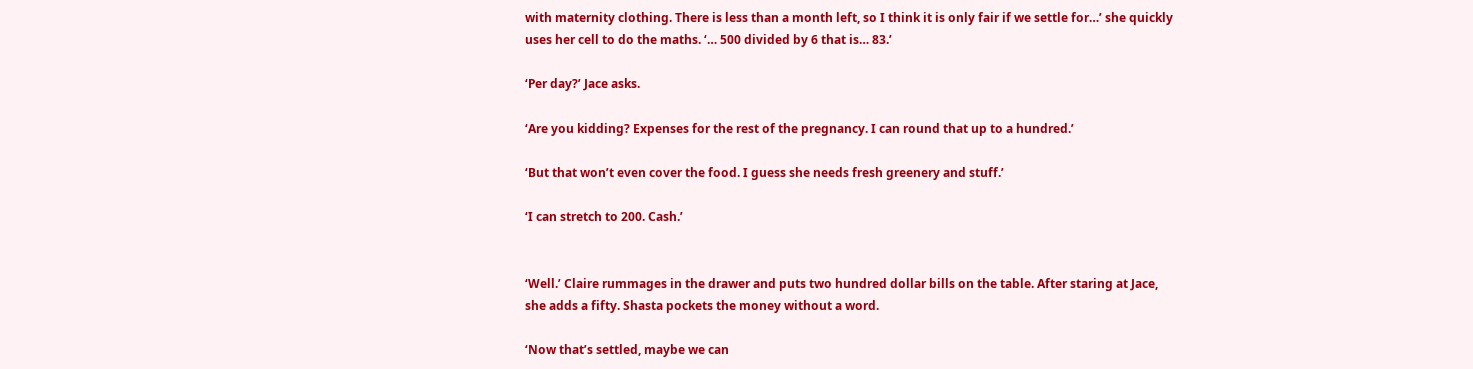with maternity clothing. There is less than a month left, so I think it is only fair if we settle for…’ she quickly uses her cell to do the maths. ‘… 500 divided by 6 that is… 83.’

‘Per day?’ Jace asks.

‘Are you kidding? Expenses for the rest of the pregnancy. I can round that up to a hundred.’

‘But that won’t even cover the food. I guess she needs fresh greenery and stuff.’

‘I can stretch to 200. Cash.’


‘Well.’ Claire rummages in the drawer and puts two hundred dollar bills on the table. After staring at Jace, she adds a fifty. Shasta pockets the money without a word.

‘Now that’s settled, maybe we can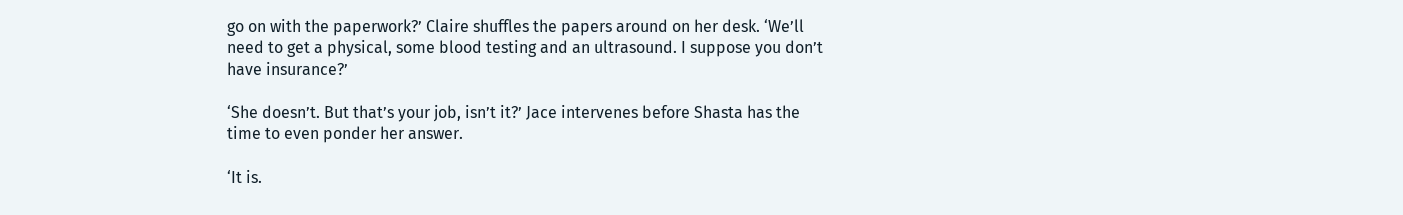go on with the paperwork?’ Claire shuffles the papers around on her desk. ‘We’ll need to get a physical, some blood testing and an ultrasound. I suppose you don’t have insurance?’

‘She doesn’t. But that’s your job, isn’t it?’ Jace intervenes before Shasta has the time to even ponder her answer.

‘It is.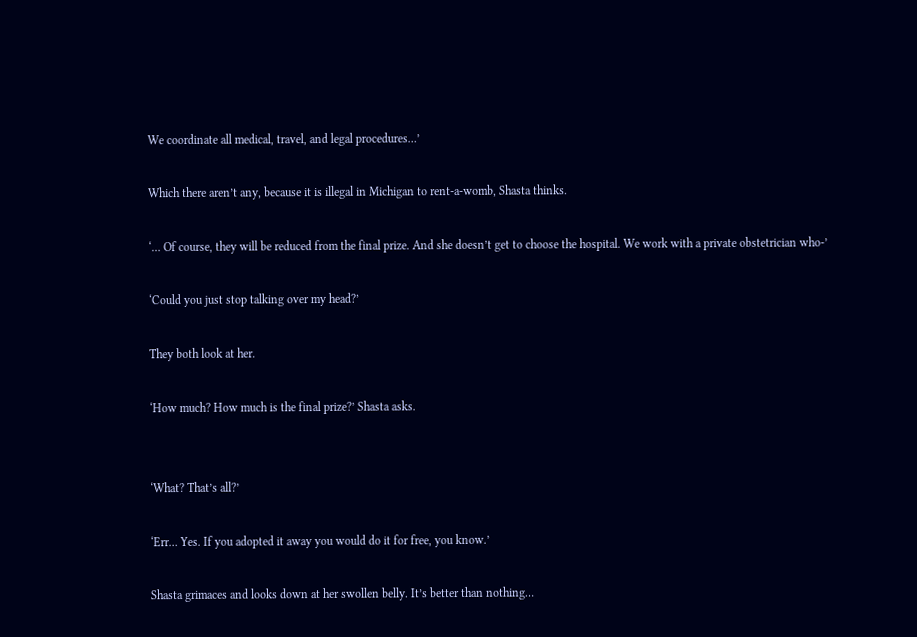We coordinate all medical, travel, and legal procedures…’

Which there aren’t any, because it is illegal in Michigan to rent-a-womb, Shasta thinks.

‘… Of course, they will be reduced from the final prize. And she doesn’t get to choose the hospital. We work with a private obstetrician who-’

‘Could you just stop talking over my head?’

They both look at her.

‘How much? How much is the final prize?’ Shasta asks.


‘What? That’s all?’

‘Err… Yes. If you adopted it away you would do it for free, you know.’

Shasta grimaces and looks down at her swollen belly. It’s better than nothing…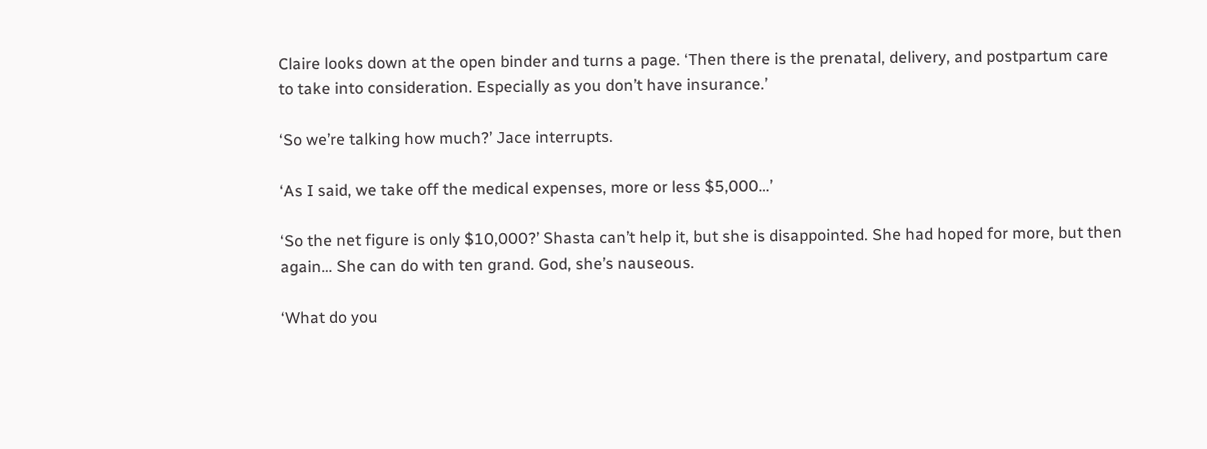Claire looks down at the open binder and turns a page. ‘Then there is the prenatal, delivery, and postpartum care to take into consideration. Especially as you don’t have insurance.’

‘So we’re talking how much?’ Jace interrupts.

‘As I said, we take off the medical expenses, more or less $5,000…’

‘So the net figure is only $10,000?’ Shasta can’t help it, but she is disappointed. She had hoped for more, but then again… She can do with ten grand. God, she’s nauseous.

‘What do you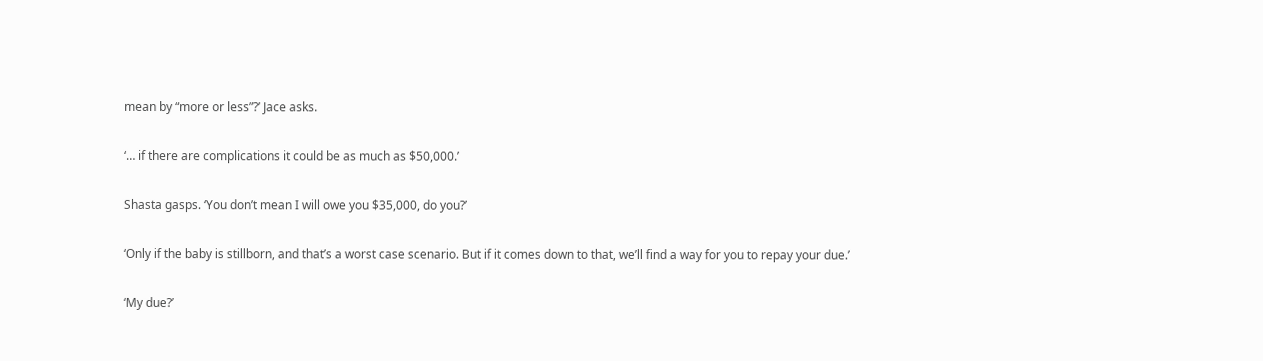mean by “more or less”?’ Jace asks.

‘… if there are complications it could be as much as $50,000.’

Shasta gasps. ‘You don’t mean I will owe you $35,000, do you?’

‘Only if the baby is stillborn, and that’s a worst case scenario. But if it comes down to that, we’ll find a way for you to repay your due.’

‘My due?’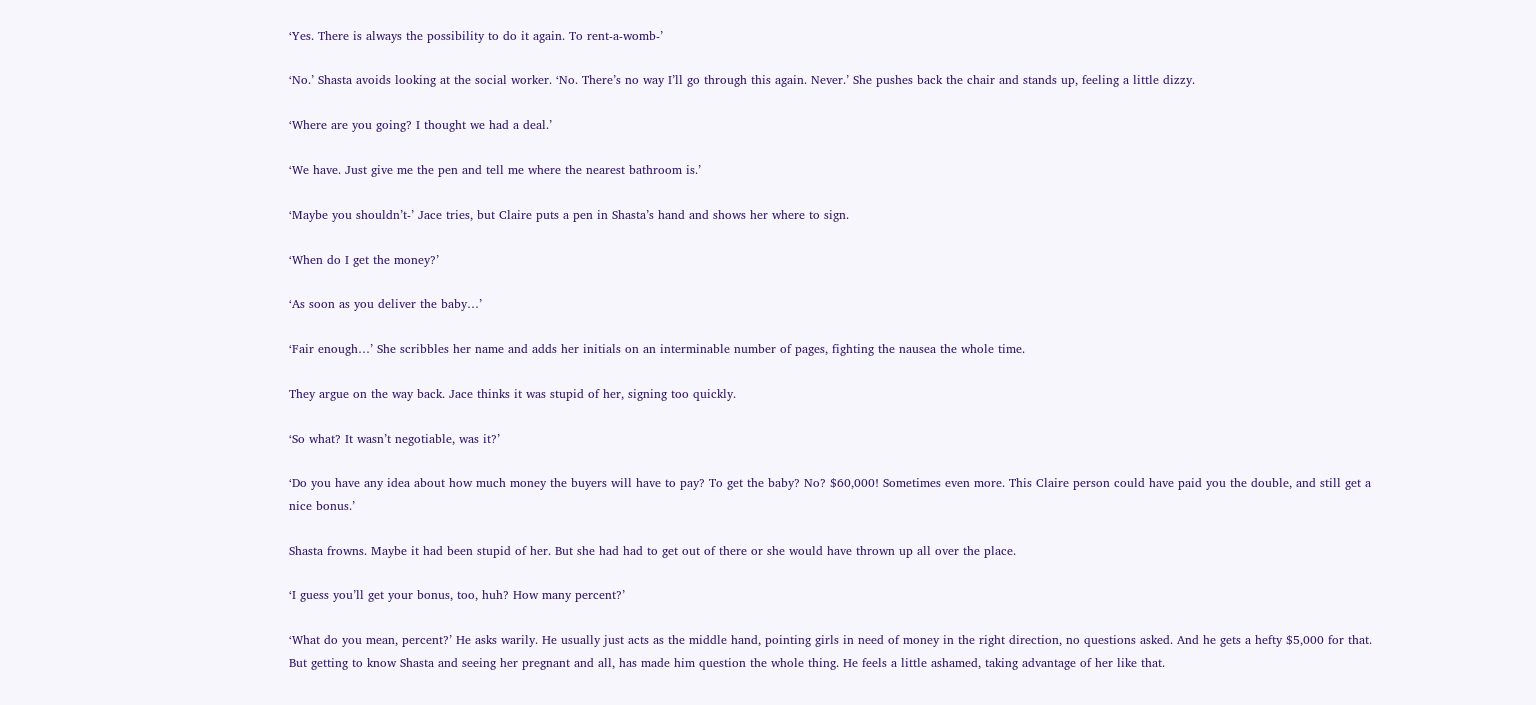‘Yes. There is always the possibility to do it again. To rent-a-womb-’

‘No.’ Shasta avoids looking at the social worker. ‘No. There’s no way I’ll go through this again. Never.’ She pushes back the chair and stands up, feeling a little dizzy.

‘Where are you going? I thought we had a deal.’

‘We have. Just give me the pen and tell me where the nearest bathroom is.’

‘Maybe you shouldn’t-’ Jace tries, but Claire puts a pen in Shasta’s hand and shows her where to sign.

‘When do I get the money?’

‘As soon as you deliver the baby…’

‘Fair enough…’ She scribbles her name and adds her initials on an interminable number of pages, fighting the nausea the whole time.

They argue on the way back. Jace thinks it was stupid of her, signing too quickly.

‘So what? It wasn’t negotiable, was it?’

‘Do you have any idea about how much money the buyers will have to pay? To get the baby? No? $60,000! Sometimes even more. This Claire person could have paid you the double, and still get a nice bonus.’

Shasta frowns. Maybe it had been stupid of her. But she had had to get out of there or she would have thrown up all over the place.

‘I guess you’ll get your bonus, too, huh? How many percent?’

‘What do you mean, percent?’ He asks warily. He usually just acts as the middle hand, pointing girls in need of money in the right direction, no questions asked. And he gets a hefty $5,000 for that. But getting to know Shasta and seeing her pregnant and all, has made him question the whole thing. He feels a little ashamed, taking advantage of her like that.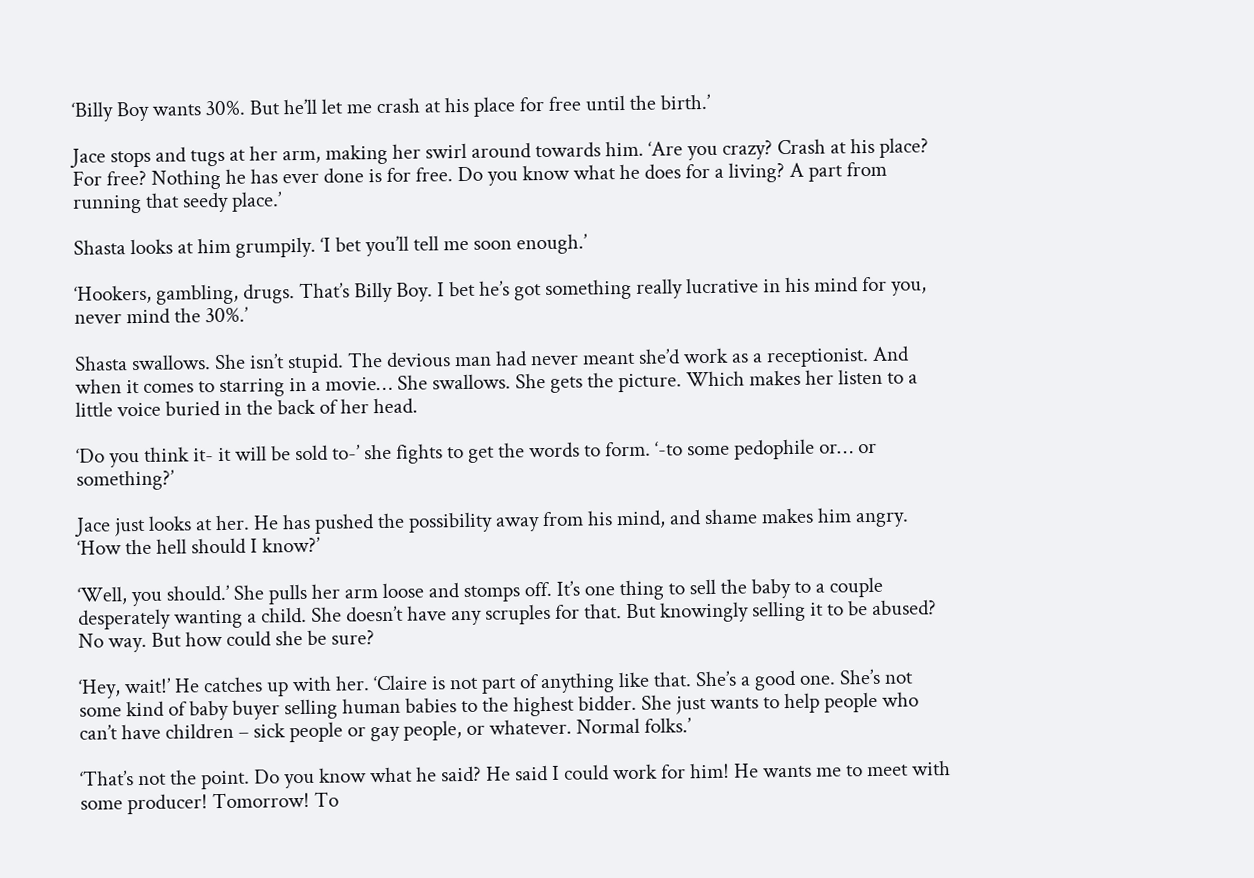‘Billy Boy wants 30%. But he’ll let me crash at his place for free until the birth.’

Jace stops and tugs at her arm, making her swirl around towards him. ‘Are you crazy? Crash at his place? For free? Nothing he has ever done is for free. Do you know what he does for a living? A part from running that seedy place.’

Shasta looks at him grumpily. ‘I bet you’ll tell me soon enough.’

‘Hookers, gambling, drugs. That’s Billy Boy. I bet he’s got something really lucrative in his mind for you, never mind the 30%.’

Shasta swallows. She isn’t stupid. The devious man had never meant she’d work as a receptionist. And when it comes to starring in a movie… She swallows. She gets the picture. Which makes her listen to a little voice buried in the back of her head.

‘Do you think it- it will be sold to-’ she fights to get the words to form. ‘-to some pedophile or… or something?’

Jace just looks at her. He has pushed the possibility away from his mind, and shame makes him angry. ‘How the hell should I know?’

‘Well, you should.’ She pulls her arm loose and stomps off. It’s one thing to sell the baby to a couple desperately wanting a child. She doesn’t have any scruples for that. But knowingly selling it to be abused? No way. But how could she be sure?

‘Hey, wait!’ He catches up with her. ‘Claire is not part of anything like that. She’s a good one. She’s not some kind of baby buyer selling human babies to the highest bidder. She just wants to help people who can’t have children – sick people or gay people, or whatever. Normal folks.’

‘That’s not the point. Do you know what he said? He said I could work for him! He wants me to meet with some producer! Tomorrow! To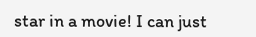star in a movie! I can just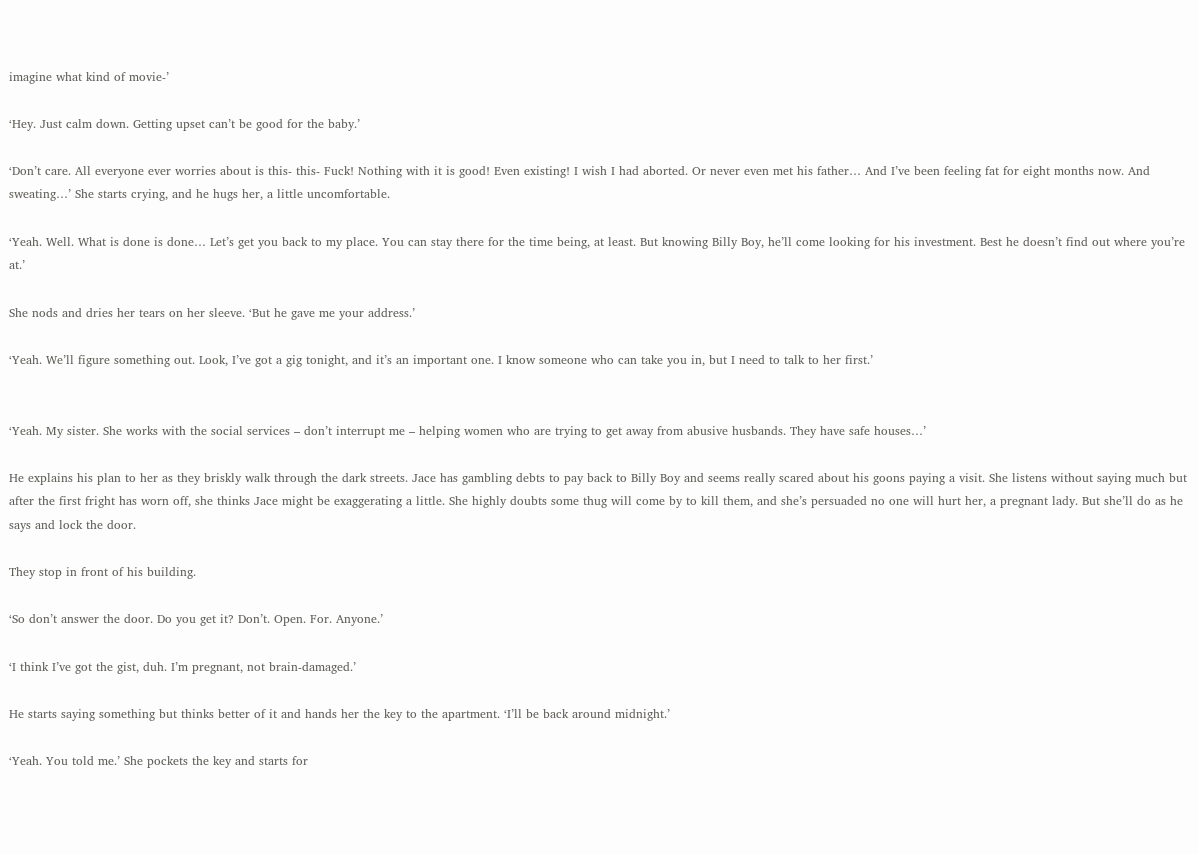imagine what kind of movie-’

‘Hey. Just calm down. Getting upset can’t be good for the baby.’

‘Don’t care. All everyone ever worries about is this- this- Fuck! Nothing with it is good! Even existing! I wish I had aborted. Or never even met his father… And I’ve been feeling fat for eight months now. And sweating…’ She starts crying, and he hugs her, a little uncomfortable.

‘Yeah. Well. What is done is done… Let’s get you back to my place. You can stay there for the time being, at least. But knowing Billy Boy, he’ll come looking for his investment. Best he doesn’t find out where you’re at.’

She nods and dries her tears on her sleeve. ‘But he gave me your address.’

‘Yeah. We’ll figure something out. Look, I’ve got a gig tonight, and it’s an important one. I know someone who can take you in, but I need to talk to her first.’


‘Yeah. My sister. She works with the social services – don’t interrupt me – helping women who are trying to get away from abusive husbands. They have safe houses…’

He explains his plan to her as they briskly walk through the dark streets. Jace has gambling debts to pay back to Billy Boy and seems really scared about his goons paying a visit. She listens without saying much but after the first fright has worn off, she thinks Jace might be exaggerating a little. She highly doubts some thug will come by to kill them, and she’s persuaded no one will hurt her, a pregnant lady. But she’ll do as he says and lock the door.

They stop in front of his building.

‘So don’t answer the door. Do you get it? Don’t. Open. For. Anyone.’

‘I think I’ve got the gist, duh. I’m pregnant, not brain-damaged.’

He starts saying something but thinks better of it and hands her the key to the apartment. ‘I’ll be back around midnight.’

‘Yeah. You told me.’ She pockets the key and starts for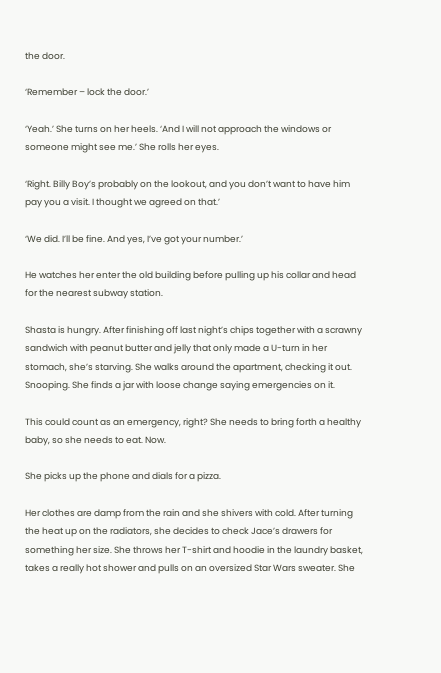the door.

‘Remember – lock the door.’

‘Yeah.’ She turns on her heels. ‘And I will not approach the windows or someone might see me.’ She rolls her eyes.

‘Right. Billy Boy’s probably on the lookout, and you don’t want to have him pay you a visit. I thought we agreed on that.’

‘We did. I’ll be fine. And yes, I’ve got your number.’

He watches her enter the old building before pulling up his collar and head for the nearest subway station.

Shasta is hungry. After finishing off last night’s chips together with a scrawny sandwich with peanut butter and jelly that only made a U-turn in her stomach, she’s starving. She walks around the apartment, checking it out. Snooping. She finds a jar with loose change saying emergencies on it.

This could count as an emergency, right? She needs to bring forth a healthy baby, so she needs to eat. Now.

She picks up the phone and dials for a pizza.

Her clothes are damp from the rain and she shivers with cold. After turning the heat up on the radiators, she decides to check Jace’s drawers for something her size. She throws her T-shirt and hoodie in the laundry basket, takes a really hot shower and pulls on an oversized Star Wars sweater. She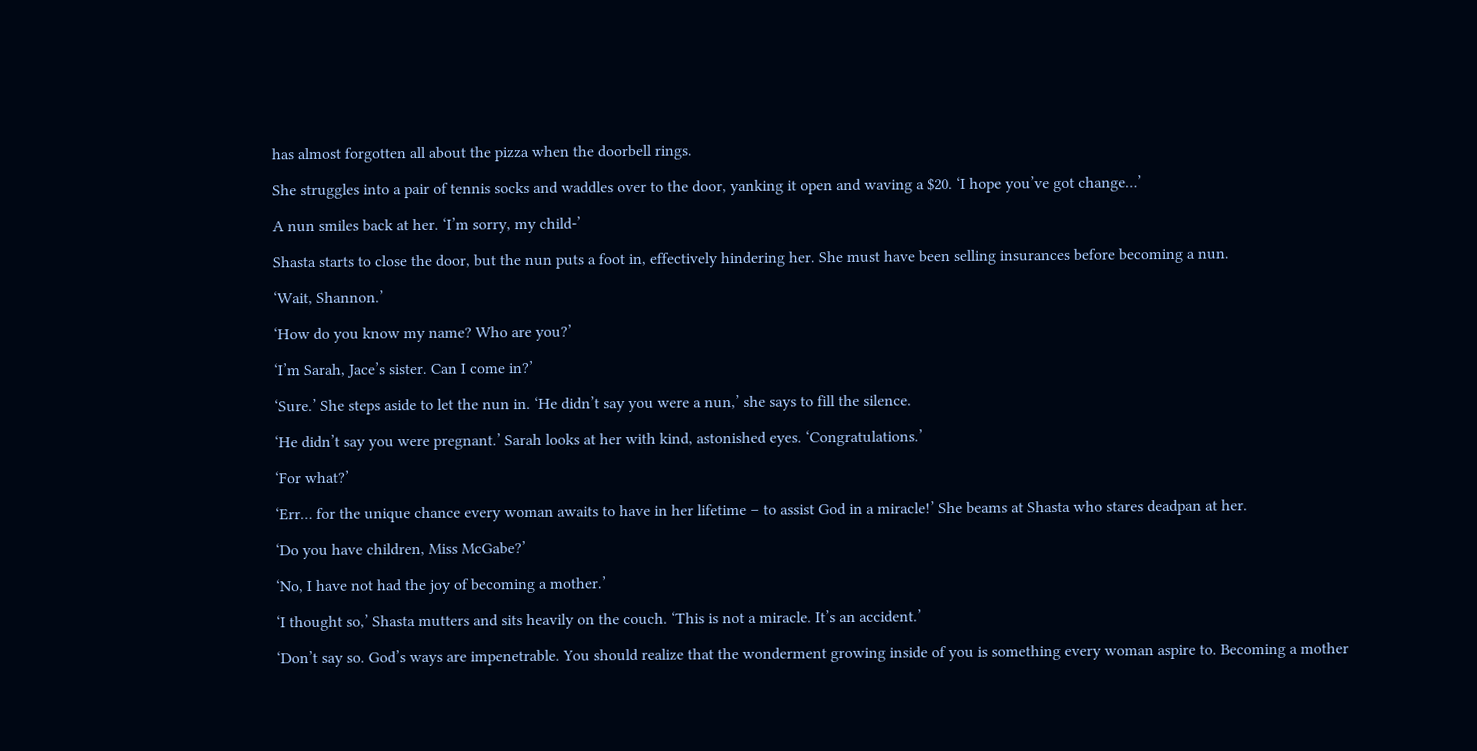has almost forgotten all about the pizza when the doorbell rings.

She struggles into a pair of tennis socks and waddles over to the door, yanking it open and waving a $20. ‘I hope you’ve got change…’

A nun smiles back at her. ‘I’m sorry, my child-’

Shasta starts to close the door, but the nun puts a foot in, effectively hindering her. She must have been selling insurances before becoming a nun.

‘Wait, Shannon.’

‘How do you know my name? Who are you?’

‘I’m Sarah, Jace’s sister. Can I come in?’

‘Sure.’ She steps aside to let the nun in. ‘He didn’t say you were a nun,’ she says to fill the silence.

‘He didn’t say you were pregnant.’ Sarah looks at her with kind, astonished eyes. ‘Congratulations.’

‘For what?’

‘Err… for the unique chance every woman awaits to have in her lifetime – to assist God in a miracle!’ She beams at Shasta who stares deadpan at her.

‘Do you have children, Miss McGabe?’

‘No, I have not had the joy of becoming a mother.’

‘I thought so,’ Shasta mutters and sits heavily on the couch. ‘This is not a miracle. It’s an accident.’

‘Don’t say so. God’s ways are impenetrable. You should realize that the wonderment growing inside of you is something every woman aspire to. Becoming a mother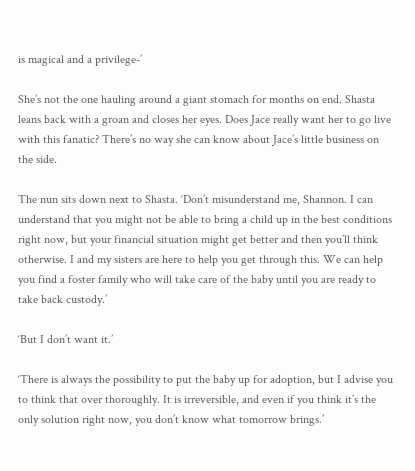is magical and a privilege-’

She’s not the one hauling around a giant stomach for months on end. Shasta leans back with a groan and closes her eyes. Does Jace really want her to go live with this fanatic? There’s no way she can know about Jace’s little business on the side.

The nun sits down next to Shasta. ‘Don’t misunderstand me, Shannon. I can understand that you might not be able to bring a child up in the best conditions right now, but your financial situation might get better and then you’ll think otherwise. I and my sisters are here to help you get through this. We can help you find a foster family who will take care of the baby until you are ready to take back custody.’

‘But I don’t want it.’

‘There is always the possibility to put the baby up for adoption, but I advise you to think that over thoroughly. It is irreversible, and even if you think it’s the only solution right now, you don’t know what tomorrow brings.’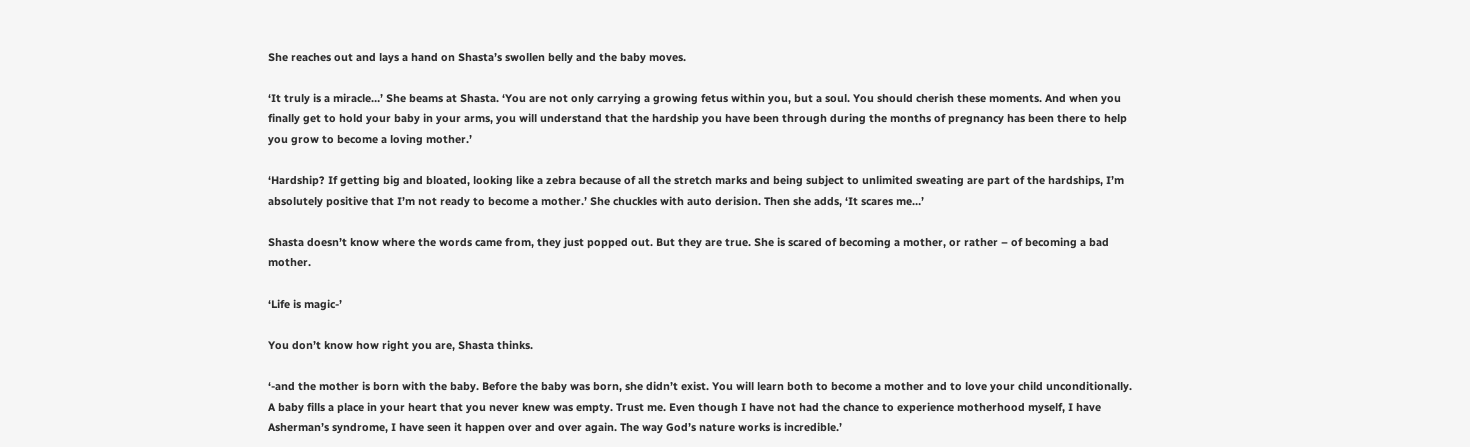She reaches out and lays a hand on Shasta’s swollen belly and the baby moves.

‘It truly is a miracle…’ She beams at Shasta. ‘You are not only carrying a growing fetus within you, but a soul. You should cherish these moments. And when you finally get to hold your baby in your arms, you will understand that the hardship you have been through during the months of pregnancy has been there to help you grow to become a loving mother.’

‘Hardship? If getting big and bloated, looking like a zebra because of all the stretch marks and being subject to unlimited sweating are part of the hardships, I’m absolutely positive that I’m not ready to become a mother.’ She chuckles with auto derision. Then she adds, ‘It scares me…’

Shasta doesn’t know where the words came from, they just popped out. But they are true. She is scared of becoming a mother, or rather – of becoming a bad mother.

‘Life is magic-’

You don’t know how right you are, Shasta thinks.

‘-and the mother is born with the baby. Before the baby was born, she didn’t exist. You will learn both to become a mother and to love your child unconditionally. A baby fills a place in your heart that you never knew was empty. Trust me. Even though I have not had the chance to experience motherhood myself, I have Asherman’s syndrome, I have seen it happen over and over again. The way God’s nature works is incredible.’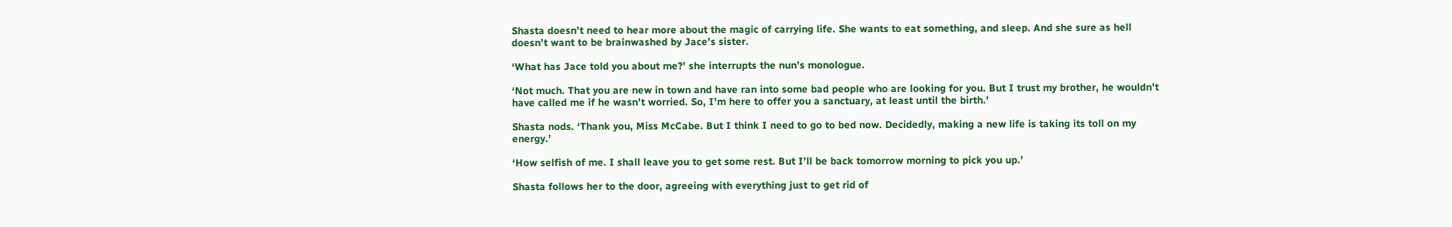Shasta doesn’t need to hear more about the magic of carrying life. She wants to eat something, and sleep. And she sure as hell doesn’t want to be brainwashed by Jace’s sister.

‘What has Jace told you about me?’ she interrupts the nun’s monologue.

‘Not much. That you are new in town and have ran into some bad people who are looking for you. But I trust my brother, he wouldn’t have called me if he wasn’t worried. So, I’m here to offer you a sanctuary, at least until the birth.’

Shasta nods. ‘Thank you, Miss McCabe. But I think I need to go to bed now. Decidedly, making a new life is taking its toll on my energy.’

‘How selfish of me. I shall leave you to get some rest. But I’ll be back tomorrow morning to pick you up.’

Shasta follows her to the door, agreeing with everything just to get rid of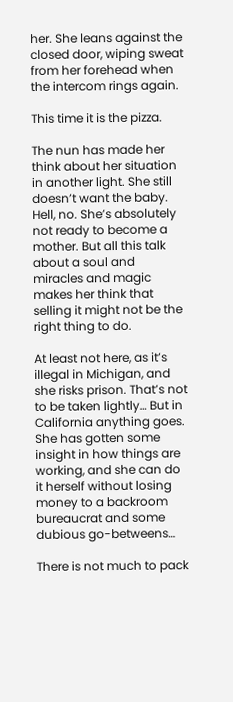her. She leans against the closed door, wiping sweat from her forehead when the intercom rings again.

This time it is the pizza.

The nun has made her think about her situation in another light. She still doesn’t want the baby. Hell, no. She’s absolutely not ready to become a mother. But all this talk about a soul and miracles and magic makes her think that selling it might not be the right thing to do.

At least not here, as it’s illegal in Michigan, and she risks prison. That’s not to be taken lightly… But in California anything goes. She has gotten some insight in how things are working, and she can do it herself without losing money to a backroom bureaucrat and some dubious go-betweens…

There is not much to pack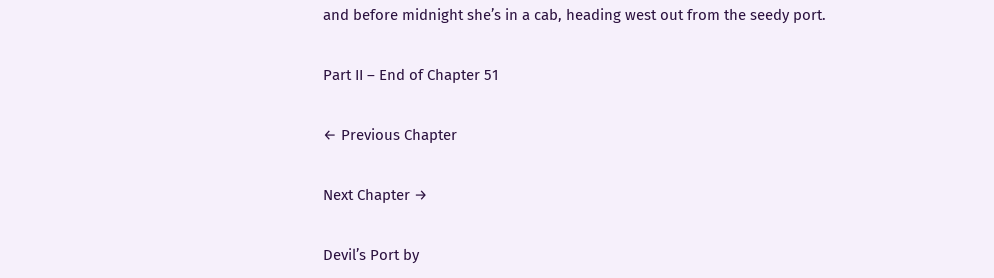and before midnight she’s in a cab, heading west out from the seedy port.

Part II – End of Chapter 51

← Previous Chapter

Next Chapter →

Devil’s Port by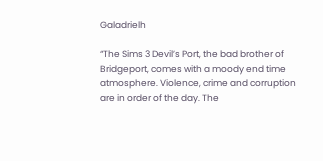Galadrielh

“The Sims 3 Devil’s Port, the bad brother of Bridgeport, comes with a moody end time atmosphere. Violence, crime and corruption are in order of the day. The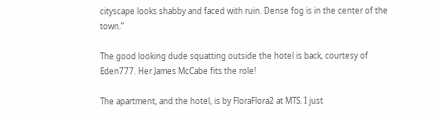cityscape looks shabby and faced with ruin. Dense fog is in the center of the town.”

The good looking dude squatting outside the hotel is back, courtesy of Eden777. Her James McCabe fits the role!

The apartment, and the hotel, is by FloraFlora2 at MTS. I just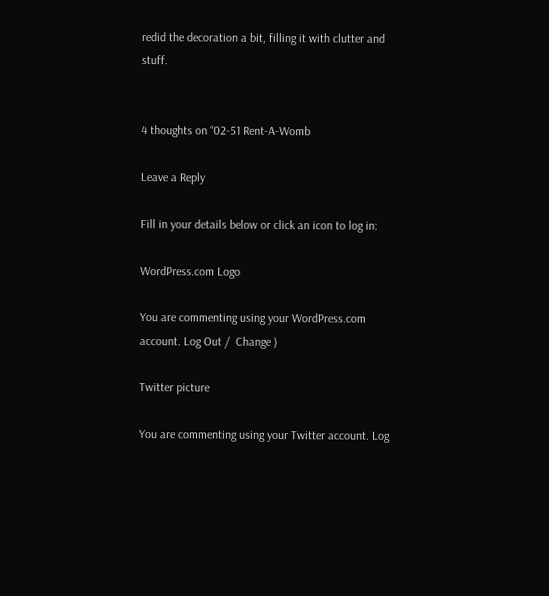redid the decoration a bit, filling it with clutter and stuff.


4 thoughts on “02-51 Rent-A-Womb

Leave a Reply

Fill in your details below or click an icon to log in:

WordPress.com Logo

You are commenting using your WordPress.com account. Log Out /  Change )

Twitter picture

You are commenting using your Twitter account. Log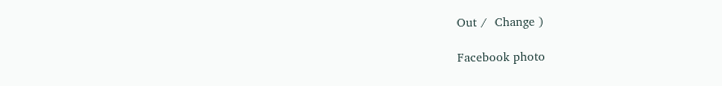Out /  Change )

Facebook photo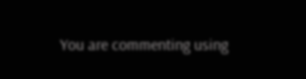You are commenting using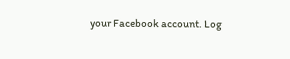your Facebook account. Log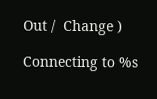Out /  Change )

Connecting to %s